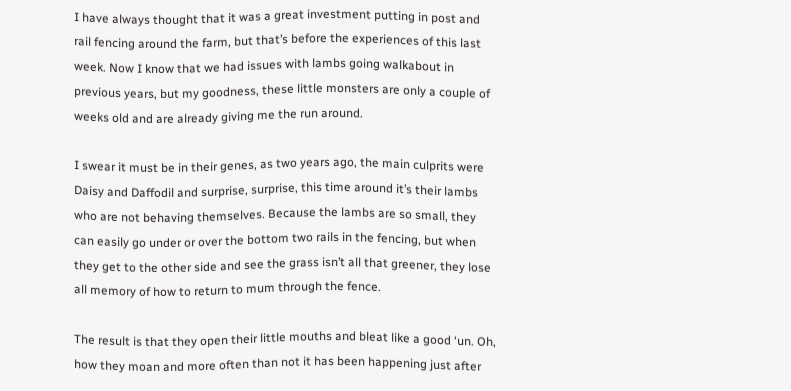I have always thought that it was a great investment putting in post and rail fencing around the farm, but that’s before the experiences of this last week. Now I know that we had issues with lambs going walkabout in previous years, but my goodness, these little monsters are only a couple of weeks old and are already giving me the run around.

I swear it must be in their genes, as two years ago, the main culprits were Daisy and Daffodil and surprise, surprise, this time around it’s their lambs who are not behaving themselves. Because the lambs are so small, they can easily go under or over the bottom two rails in the fencing, but when they get to the other side and see the grass isn’t all that greener, they lose all memory of how to return to mum through the fence.

The result is that they open their little mouths and bleat like a good ‘un. Oh, how they moan and more often than not it has been happening just after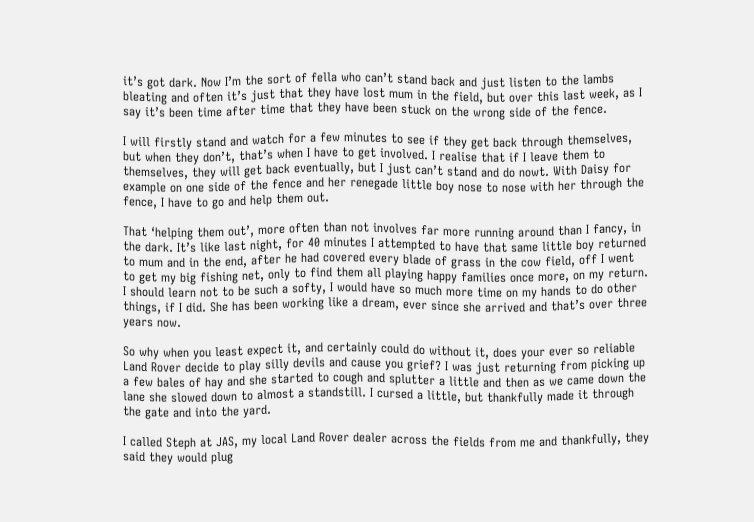it’s got dark. Now I’m the sort of fella who can’t stand back and just listen to the lambs bleating and often it’s just that they have lost mum in the field, but over this last week, as I say it’s been time after time that they have been stuck on the wrong side of the fence.

I will firstly stand and watch for a few minutes to see if they get back through themselves, but when they don’t, that’s when I have to get involved. I realise that if I leave them to themselves, they will get back eventually, but I just can’t stand and do nowt. With Daisy for example on one side of the fence and her renegade little boy nose to nose with her through the fence, I have to go and help them out.

That ‘helping them out’, more often than not involves far more running around than I fancy, in the dark. It’s like last night, for 40 minutes I attempted to have that same little boy returned to mum and in the end, after he had covered every blade of grass in the cow field, off I went to get my big fishing net, only to find them all playing happy families once more, on my return. I should learn not to be such a softy, I would have so much more time on my hands to do other things, if I did. She has been working like a dream, ever since she arrived and that’s over three years now.

So why when you least expect it, and certainly could do without it, does your ever so reliable Land Rover decide to play silly devils and cause you grief? I was just returning from picking up a few bales of hay and she started to cough and splutter a little and then as we came down the lane she slowed down to almost a standstill. I cursed a little, but thankfully made it through the gate and into the yard.

I called Steph at JAS, my local Land Rover dealer across the fields from me and thankfully, they said they would plug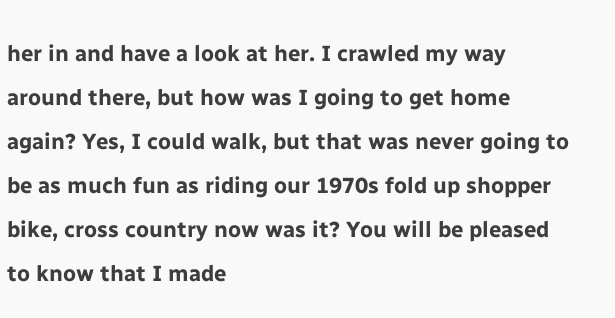her in and have a look at her. I crawled my way around there, but how was I going to get home again? Yes, I could walk, but that was never going to be as much fun as riding our 1970s fold up shopper bike, cross country now was it? You will be pleased to know that I made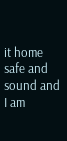it home safe and sound and I am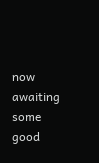now awaiting some good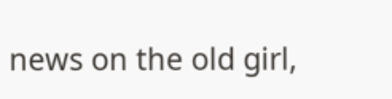news on the old girl,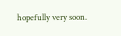hopefully very soon.